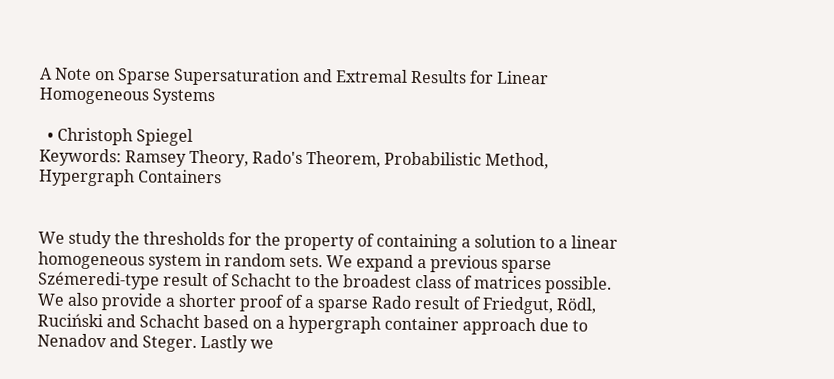A Note on Sparse Supersaturation and Extremal Results for Linear Homogeneous Systems

  • Christoph Spiegel
Keywords: Ramsey Theory, Rado's Theorem, Probabilistic Method, Hypergraph Containers


We study the thresholds for the property of containing a solution to a linear homogeneous system in random sets. We expand a previous sparse Szémeredi-type result of Schacht to the broadest class of matrices possible. We also provide a shorter proof of a sparse Rado result of Friedgut, Rödl, Ruciński and Schacht based on a hypergraph container approach due to Nenadov and Steger. Lastly we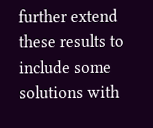further extend these results to include some solutions with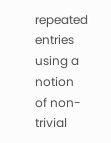repeated entries using a notion of non-trivial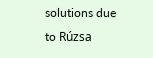solutions due to Rúzsa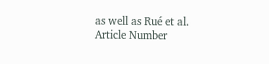as well as Rué et al.
Article Number